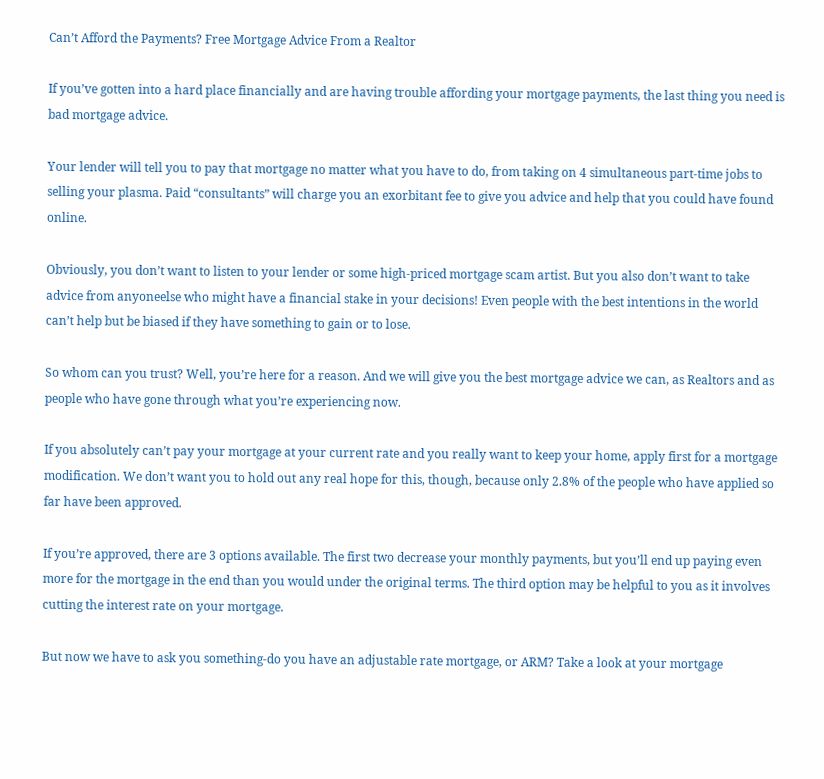Can’t Afford the Payments? Free Mortgage Advice From a Realtor

If you’ve gotten into a hard place financially and are having trouble affording your mortgage payments, the last thing you need is bad mortgage advice.

Your lender will tell you to pay that mortgage no matter what you have to do, from taking on 4 simultaneous part-time jobs to selling your plasma. Paid “consultants” will charge you an exorbitant fee to give you advice and help that you could have found online.

Obviously, you don’t want to listen to your lender or some high-priced mortgage scam artist. But you also don’t want to take advice from anyoneelse who might have a financial stake in your decisions! Even people with the best intentions in the world can’t help but be biased if they have something to gain or to lose.

So whom can you trust? Well, you’re here for a reason. And we will give you the best mortgage advice we can, as Realtors and as people who have gone through what you’re experiencing now.

If you absolutely can’t pay your mortgage at your current rate and you really want to keep your home, apply first for a mortgage modification. We don’t want you to hold out any real hope for this, though, because only 2.8% of the people who have applied so far have been approved.

If you’re approved, there are 3 options available. The first two decrease your monthly payments, but you’ll end up paying even more for the mortgage in the end than you would under the original terms. The third option may be helpful to you as it involves cutting the interest rate on your mortgage.

But now we have to ask you something-do you have an adjustable rate mortgage, or ARM? Take a look at your mortgage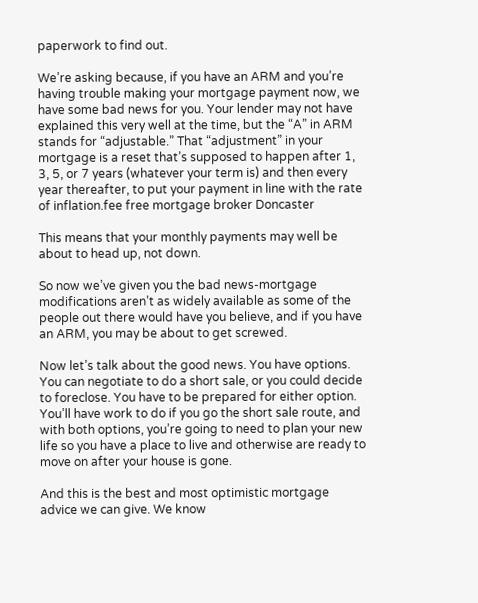paperwork to find out.

We’re asking because, if you have an ARM and you’re having trouble making your mortgage payment now, we have some bad news for you. Your lender may not have explained this very well at the time, but the “A” in ARM stands for “adjustable.” That “adjustment” in your mortgage is a reset that’s supposed to happen after 1, 3, 5, or 7 years (whatever your term is) and then every year thereafter, to put your payment in line with the rate of inflation.fee free mortgage broker Doncaster

This means that your monthly payments may well be about to head up, not down.

So now we’ve given you the bad news-mortgage modifications aren’t as widely available as some of the people out there would have you believe, and if you have an ARM, you may be about to get screwed.

Now let’s talk about the good news. You have options. You can negotiate to do a short sale, or you could decide to foreclose. You have to be prepared for either option. You’ll have work to do if you go the short sale route, and with both options, you’re going to need to plan your new life so you have a place to live and otherwise are ready to move on after your house is gone.

And this is the best and most optimistic mortgage advice we can give. We know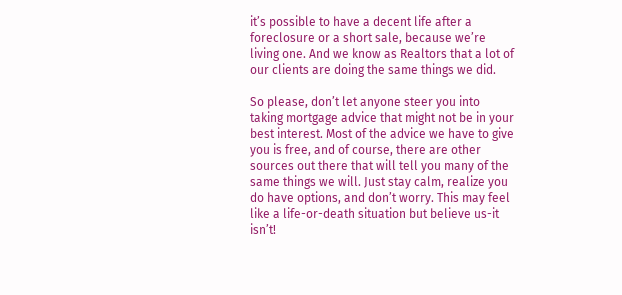it’s possible to have a decent life after a foreclosure or a short sale, because we’re living one. And we know as Realtors that a lot of our clients are doing the same things we did.

So please, don’t let anyone steer you into taking mortgage advice that might not be in your best interest. Most of the advice we have to give you is free, and of course, there are other sources out there that will tell you many of the same things we will. Just stay calm, realize you do have options, and don’t worry. This may feel like a life-or-death situation but believe us-it isn’t!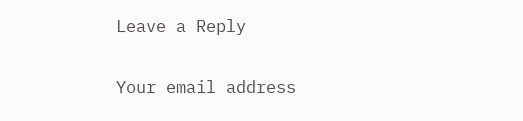Leave a Reply

Your email address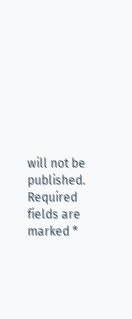will not be published. Required fields are marked *